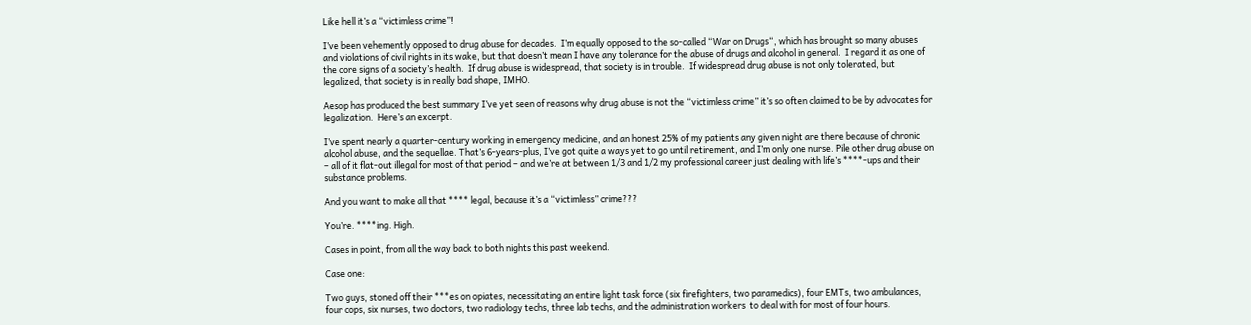Like hell it’s a “victimless crime”!

I’ve been vehemently opposed to drug abuse for decades.  I’m equally opposed to the so-called “War on Drugs“, which has brought so many abuses and violations of civil rights in its wake, but that doesn’t mean I have any tolerance for the abuse of drugs and alcohol in general.  I regard it as one of the core signs of a society’s health.  If drug abuse is widespread, that society is in trouble.  If widespread drug abuse is not only tolerated, but legalized, that society is in really bad shape, IMHO.

Aesop has produced the best summary I’ve yet seen of reasons why drug abuse is not the “victimless crime” it’s so often claimed to be by advocates for legalization.  Here’s an excerpt.

I’ve spent nearly a quarter-century working in emergency medicine, and an honest 25% of my patients any given night are there because of chronic alcohol abuse, and the sequellae. That’s 6-years-plus, I’ve got quite a ways yet to go until retirement, and I’m only one nurse. Pile other drug abuse on – all of it flat-out illegal for most of that period – and we’re at between 1/3 and 1/2 my professional career just dealing with life’s ****-ups and their substance problems.

And you want to make all that **** legal, because it’s a “victimless” crime???

You’re. ****ing. High.

Cases in point, from all the way back to both nights this past weekend.

Case one:

Two guys, stoned off their ***es on opiates, necessitating an entire light task force (six firefighters, two paramedics), four EMTs, two ambulances, four cops, six nurses, two doctors, two radiology techs, three lab techs, and the administration workers  to deal with for most of four hours.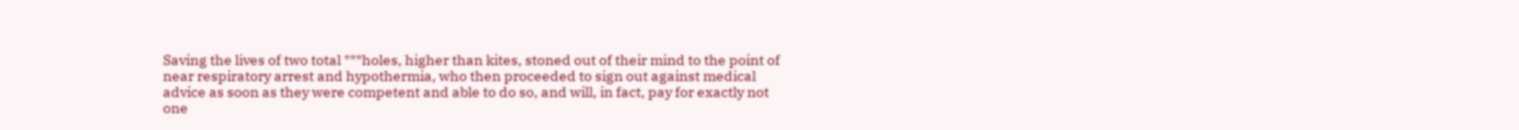Saving the lives of two total ***holes, higher than kites, stoned out of their mind to the point of near respiratory arrest and hypothermia, who then proceeded to sign out against medical advice as soon as they were competent and able to do so, and will, in fact, pay for exactly not one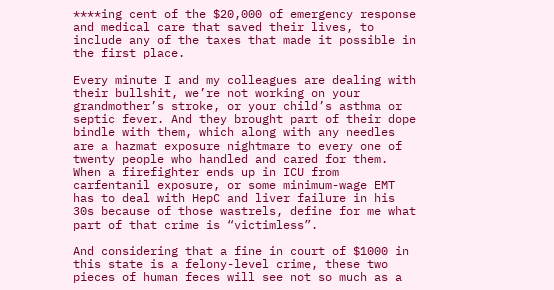****ing cent of the $20,000 of emergency response and medical care that saved their lives, to include any of the taxes that made it possible in the first place.

Every minute I and my colleagues are dealing with their bullshit, we’re not working on your grandmother’s stroke, or your child’s asthma or septic fever. And they brought part of their dope bindle with them, which along with any needles are a hazmat exposure nightmare to every one of twenty people who handled and cared for them. When a firefighter ends up in ICU from carfentanil exposure, or some minimum-wage EMT has to deal with HepC and liver failure in his 30s because of those wastrels, define for me what part of that crime is “victimless”.

And considering that a fine in court of $1000 in this state is a felony-level crime, these two pieces of human feces will see not so much as a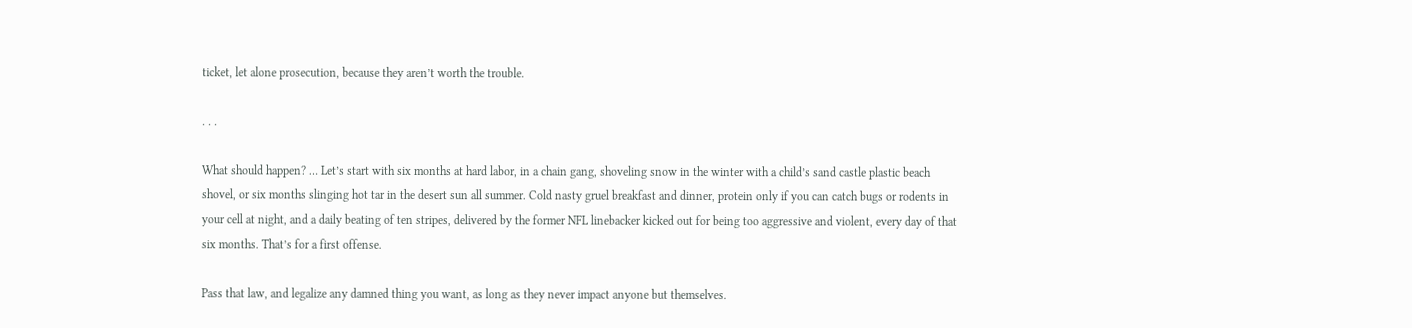ticket, let alone prosecution, because they aren’t worth the trouble.

. . .

What should happen? … Let’s start with six months at hard labor, in a chain gang, shoveling snow in the winter with a child’s sand castle plastic beach shovel, or six months slinging hot tar in the desert sun all summer. Cold nasty gruel breakfast and dinner, protein only if you can catch bugs or rodents in your cell at night, and a daily beating of ten stripes, delivered by the former NFL linebacker kicked out for being too aggressive and violent, every day of that six months. That’s for a first offense.

Pass that law, and legalize any damned thing you want, as long as they never impact anyone but themselves.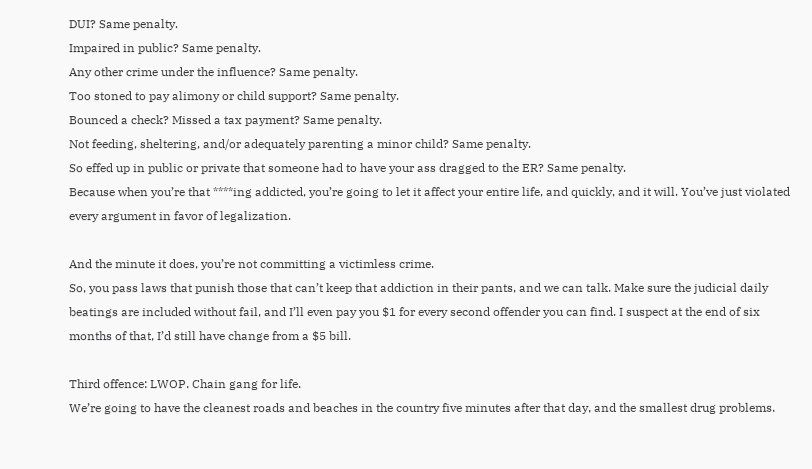DUI? Same penalty.
Impaired in public? Same penalty.
Any other crime under the influence? Same penalty.
Too stoned to pay alimony or child support? Same penalty.
Bounced a check? Missed a tax payment? Same penalty.
Not feeding, sheltering, and/or adequately parenting a minor child? Same penalty.
So effed up in public or private that someone had to have your ass dragged to the ER? Same penalty.
Because when you’re that ****ing addicted, you’re going to let it affect your entire life, and quickly, and it will. You’ve just violated every argument in favor of legalization.

And the minute it does, you’re not committing a victimless crime.
So, you pass laws that punish those that can’t keep that addiction in their pants, and we can talk. Make sure the judicial daily beatings are included without fail, and I’ll even pay you $1 for every second offender you can find. I suspect at the end of six months of that, I’d still have change from a $5 bill.

Third offence: LWOP. Chain gang for life.
We’re going to have the cleanest roads and beaches in the country five minutes after that day, and the smallest drug problems.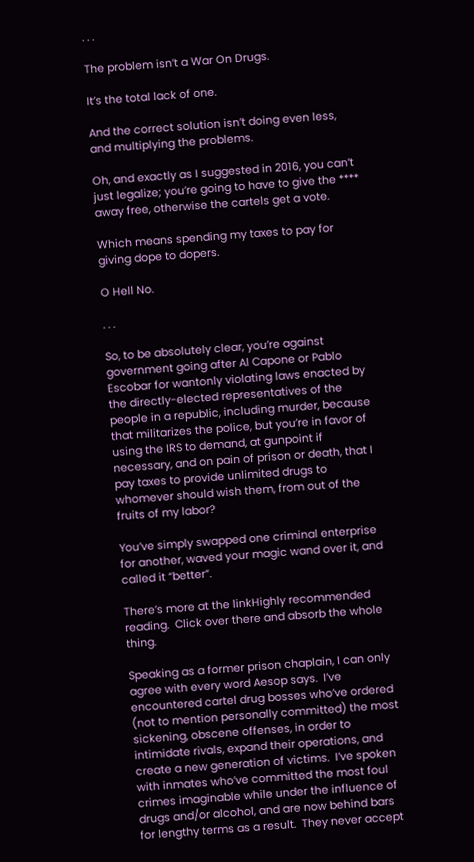. . .

The problem isn’t a War On Drugs.

It’s the total lack of one.

And the correct solution isn’t doing even less, and multiplying the problems.

Oh, and exactly as I suggested in 2016, you can’t just legalize; you’re going to have to give the **** away free, otherwise the cartels get a vote.

Which means spending my taxes to pay for giving dope to dopers.

O Hell No.

. . .

So, to be absolutely clear, you’re against government going after Al Capone or Pablo Escobar for wantonly violating laws enacted by the directly-elected representatives of the people in a republic, including murder, because that militarizes the police, but you’re in favor of using the IRS to demand, at gunpoint if necessary, and on pain of prison or death, that I pay taxes to provide unlimited drugs to whomever should wish them, from out of the fruits of my labor?

You’ve simply swapped one criminal enterprise for another, waved your magic wand over it, and called it “better”.

There’s more at the linkHighly recommended reading.  Click over there and absorb the whole thing.

Speaking as a former prison chaplain, I can only agree with every word Aesop says.  I’ve encountered cartel drug bosses who’ve ordered (not to mention personally committed) the most sickening, obscene offenses, in order to intimidate rivals, expand their operations, and create a new generation of victims.  I’ve spoken with inmates who’ve committed the most foul crimes imaginable while under the influence of drugs and/or alcohol, and are now behind bars for lengthy terms as a result.  They never accept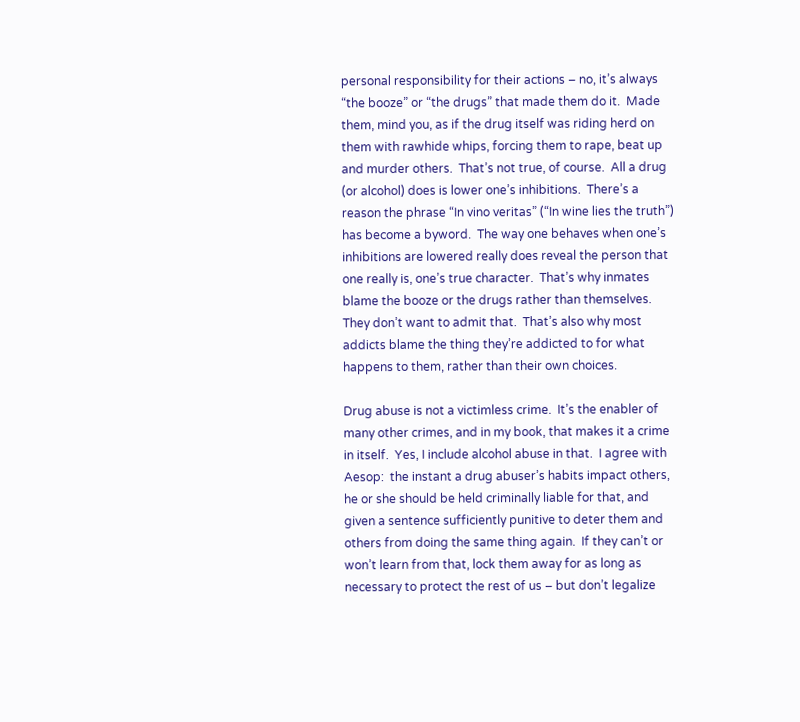personal responsibility for their actions – no, it’s always “the booze” or “the drugs” that made them do it.  Made them, mind you, as if the drug itself was riding herd on them with rawhide whips, forcing them to rape, beat up and murder others.  That’s not true, of course.  All a drug (or alcohol) does is lower one’s inhibitions.  There’s a reason the phrase “In vino veritas” (“In wine lies the truth”) has become a byword.  The way one behaves when one’s inhibitions are lowered really does reveal the person that one really is, one’s true character.  That’s why inmates blame the booze or the drugs rather than themselves.  They don’t want to admit that.  That’s also why most addicts blame the thing they’re addicted to for what happens to them, rather than their own choices.

Drug abuse is not a victimless crime.  It’s the enabler of many other crimes, and in my book, that makes it a crime in itself.  Yes, I include alcohol abuse in that.  I agree with Aesop:  the instant a drug abuser’s habits impact others, he or she should be held criminally liable for that, and given a sentence sufficiently punitive to deter them and others from doing the same thing again.  If they can’t or won’t learn from that, lock them away for as long as necessary to protect the rest of us – but don’t legalize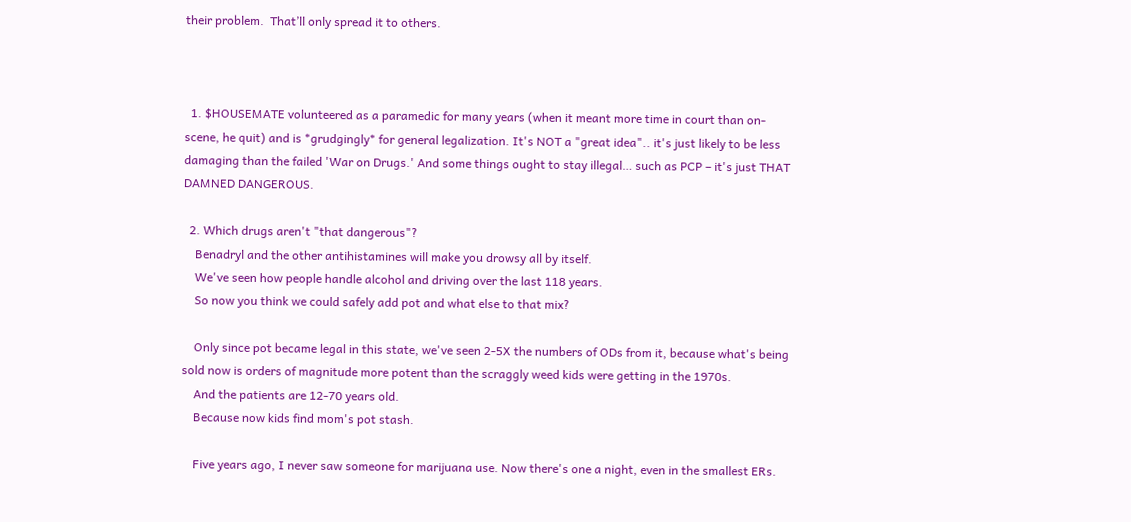their problem.  That’ll only spread it to others.



  1. $HOUSEMATE volunteered as a paramedic for many years (when it meant more time in court than on-scene, he quit) and is *grudgingly* for general legalization. It's NOT a "great idea".. it's just likely to be less damaging than the failed 'War on Drugs.' And some things ought to stay illegal… such as PCP – it's just THAT DAMNED DANGEROUS.

  2. Which drugs aren't "that dangerous"?
    Benadryl and the other antihistamines will make you drowsy all by itself.
    We've seen how people handle alcohol and driving over the last 118 years.
    So now you think we could safely add pot and what else to that mix?

    Only since pot became legal in this state, we've seen 2-5X the numbers of ODs from it, because what's being sold now is orders of magnitude more potent than the scraggly weed kids were getting in the 1970s.
    And the patients are 12-70 years old.
    Because now kids find mom's pot stash.

    Five years ago, I never saw someone for marijuana use. Now there's one a night, even in the smallest ERs.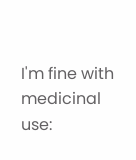I'm fine with medicinal use: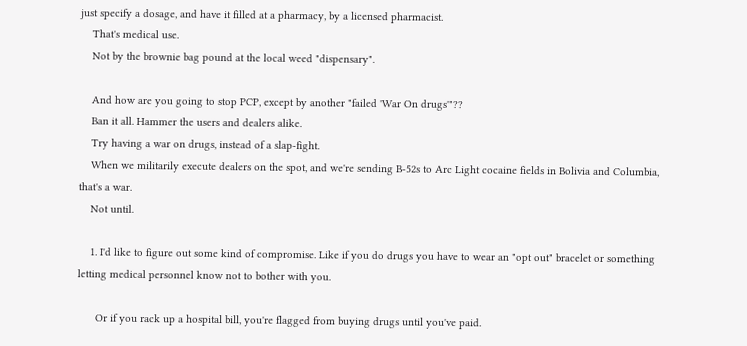just specify a dosage, and have it filled at a pharmacy, by a licensed pharmacist.
    That's medical use.
    Not by the brownie bag pound at the local weed "dispensary".

    And how are you going to stop PCP, except by another "failed 'War On drugs'"??
    Ban it all. Hammer the users and dealers alike.
    Try having a war on drugs, instead of a slap-fight.
    When we militarily execute dealers on the spot, and we're sending B-52s to Arc Light cocaine fields in Bolivia and Columbia, that's a war.
    Not until.

    1. I'd like to figure out some kind of compromise. Like if you do drugs you have to wear an "opt out" bracelet or something letting medical personnel know not to bother with you.

      Or if you rack up a hospital bill, you're flagged from buying drugs until you've paid.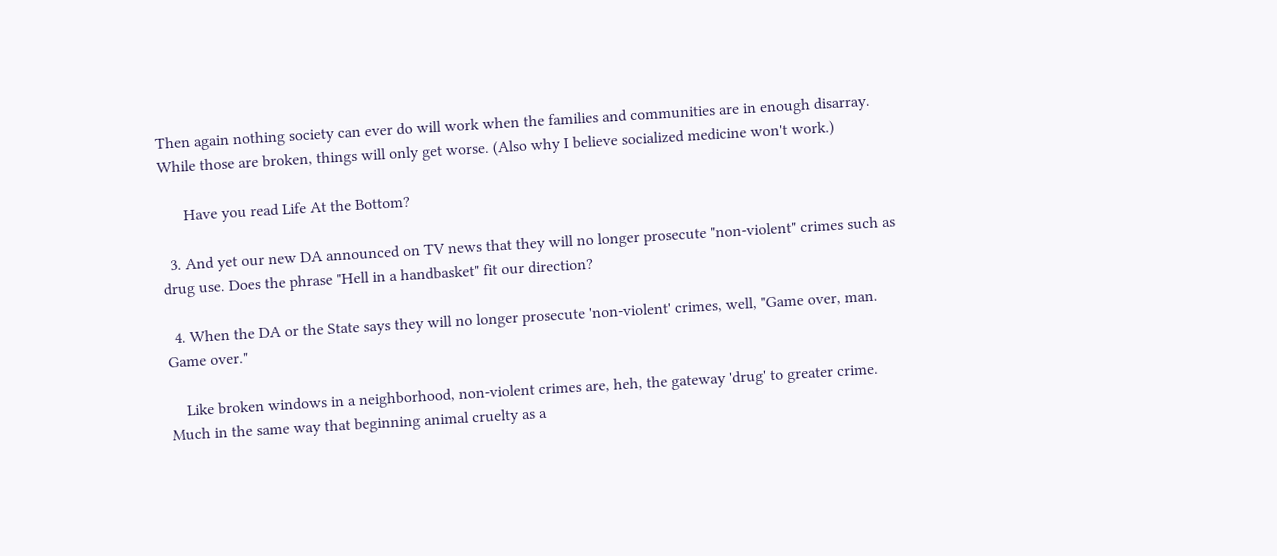Then again nothing society can ever do will work when the families and communities are in enough disarray. While those are broken, things will only get worse. (Also why I believe socialized medicine won't work.)

      Have you read Life At the Bottom?

  3. And yet our new DA announced on TV news that they will no longer prosecute "non-violent" crimes such as drug use. Does the phrase "Hell in a handbasket" fit our direction?

  4. When the DA or the State says they will no longer prosecute 'non-violent' crimes, well, "Game over, man. Game over."

    Like broken windows in a neighborhood, non-violent crimes are, heh, the gateway 'drug' to greater crime. Much in the same way that beginning animal cruelty as a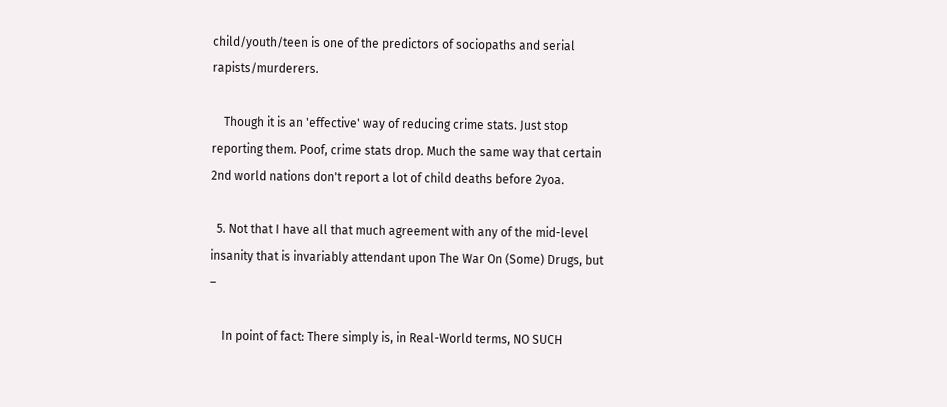child/youth/teen is one of the predictors of sociopaths and serial rapists/murderers.

    Though it is an 'effective' way of reducing crime stats. Just stop reporting them. Poof, crime stats drop. Much the same way that certain 2nd world nations don't report a lot of child deaths before 2yoa.

  5. Not that I have all that much agreement with any of the mid-level insanity that is invariably attendant upon The War On (Some) Drugs, but –

    In point of fact: There simply is, in Real-World terms, NO SUCH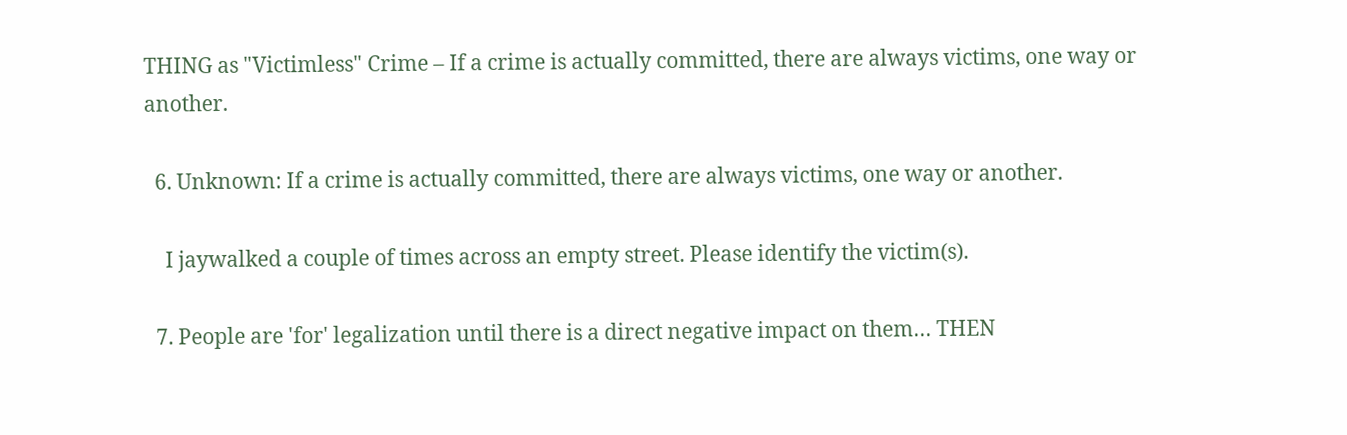THING as "Victimless" Crime – If a crime is actually committed, there are always victims, one way or another.

  6. Unknown: If a crime is actually committed, there are always victims, one way or another.

    I jaywalked a couple of times across an empty street. Please identify the victim(s).

  7. People are 'for' legalization until there is a direct negative impact on them… THEN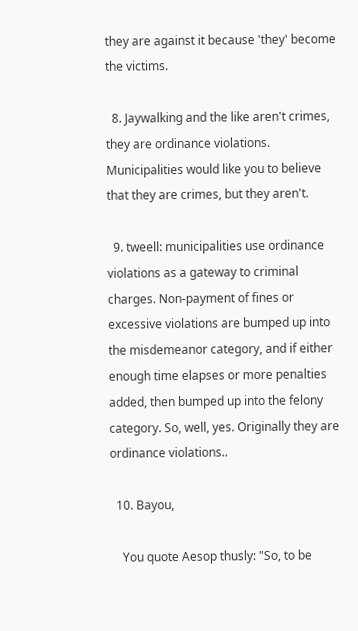they are against it because 'they' become the victims.

  8. Jaywalking and the like aren't crimes, they are ordinance violations. Municipalities would like you to believe that they are crimes, but they aren't.

  9. tweell: municipalities use ordinance violations as a gateway to criminal charges. Non-payment of fines or excessive violations are bumped up into the misdemeanor category, and if either enough time elapses or more penalties added, then bumped up into the felony category. So, well, yes. Originally they are ordinance violations..

  10. Bayou,

    You quote Aesop thusly: "So, to be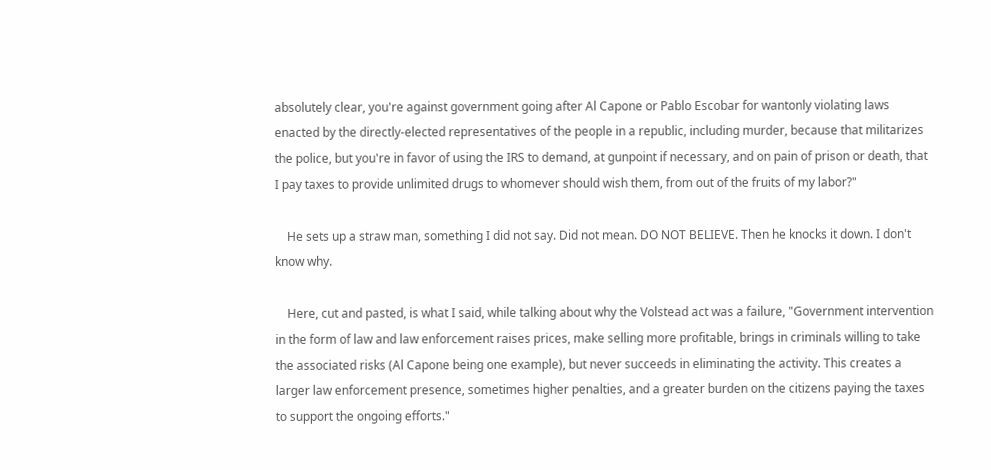absolutely clear, you're against government going after Al Capone or Pablo Escobar for wantonly violating laws enacted by the directly-elected representatives of the people in a republic, including murder, because that militarizes the police, but you're in favor of using the IRS to demand, at gunpoint if necessary, and on pain of prison or death, that I pay taxes to provide unlimited drugs to whomever should wish them, from out of the fruits of my labor?"

    He sets up a straw man, something I did not say. Did not mean. DO NOT BELIEVE. Then he knocks it down. I don't know why.

    Here, cut and pasted, is what I said, while talking about why the Volstead act was a failure, "Government intervention in the form of law and law enforcement raises prices, make selling more profitable, brings in criminals willing to take the associated risks (Al Capone being one example), but never succeeds in eliminating the activity. This creates a larger law enforcement presence, sometimes higher penalties, and a greater burden on the citizens paying the taxes to support the ongoing efforts."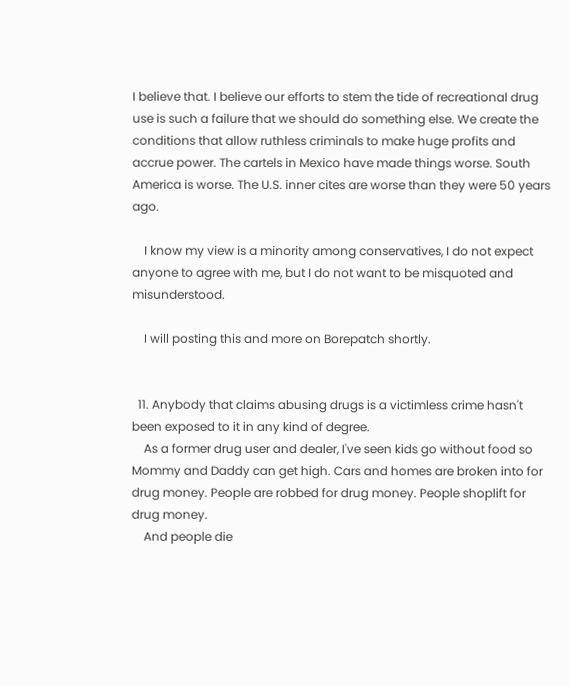I believe that. I believe our efforts to stem the tide of recreational drug use is such a failure that we should do something else. We create the conditions that allow ruthless criminals to make huge profits and accrue power. The cartels in Mexico have made things worse. South America is worse. The U.S. inner cites are worse than they were 50 years ago.

    I know my view is a minority among conservatives, I do not expect anyone to agree with me, but I do not want to be misquoted and misunderstood.

    I will posting this and more on Borepatch shortly.


  11. Anybody that claims abusing drugs is a victimless crime hasn't been exposed to it in any kind of degree.
    As a former drug user and dealer, I've seen kids go without food so Mommy and Daddy can get high. Cars and homes are broken into for drug money. People are robbed for drug money. People shoplift for drug money.
    And people die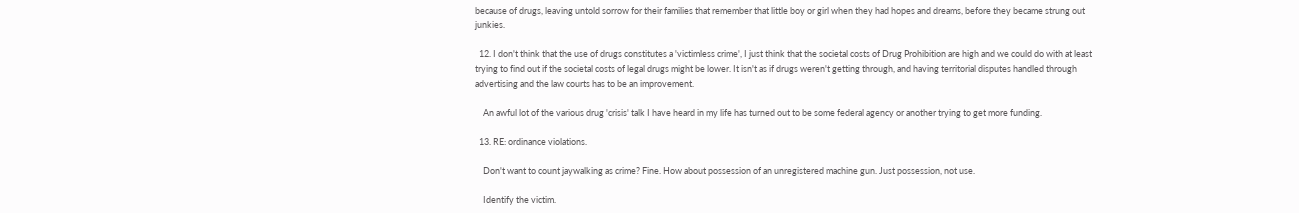because of drugs, leaving untold sorrow for their families that remember that little boy or girl when they had hopes and dreams, before they became strung out junkies.

  12. I don't think that the use of drugs constitutes a 'victimless crime', I just think that the societal costs of Drug Prohibition are high and we could do with at least trying to find out if the societal costs of legal drugs might be lower. It isn't as if drugs weren't getting through, and having territorial disputes handled through advertising and the law courts has to be an improvement.

    An awful lot of the various drug 'crisis' talk I have heard in my life has turned out to be some federal agency or another trying to get more funding.

  13. RE: ordinance violations.

    Don't want to count jaywalking as crime? Fine. How about possession of an unregistered machine gun. Just possession, not use.

    Identify the victim.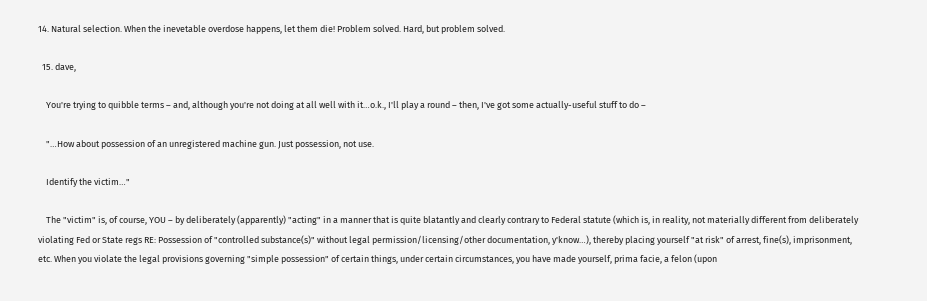14. Natural selection. When the inevetable overdose happens, let them die! Problem solved. Hard, but problem solved.

  15. dave,

    You're trying to quibble terms – and, although you're not doing at all well with it…o.k., I'll play a round – then, I've got some actually-useful stuff to do –

    "…How about possession of an unregistered machine gun. Just possession, not use.

    Identify the victim…"

    The "victim" is, of course, YOU – by deliberately (apparently) "acting" in a manner that is quite blatantly and clearly contrary to Federal statute (which is, in reality, not materially different from deliberately violating Fed or State regs RE: Possession of "controlled substance(s)" without legal permission/licensing/other documentation, y'know…), thereby placing yourself "at risk" of arrest, fine(s), imprisonment, etc. When you violate the legal provisions governing "simple possession" of certain things, under certain circumstances, you have made yourself, prima facie, a felon (upon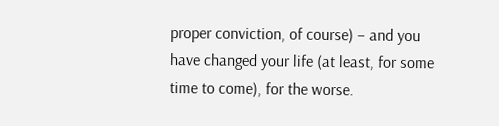proper conviction, of course) – and you have changed your life (at least, for some time to come), for the worse.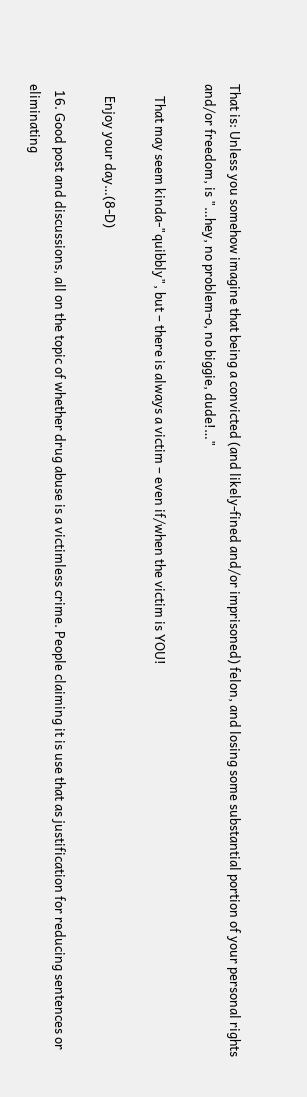That is: Unless you somehow imagine that being a convicted (and likely-fined and/or imprisoned) felon, and losing some substantial portion of your personal rights and/or freedom, is "…hey, no problem-o, no biggie, dude!…"

    That may seem kinda-"quibbly", but – there is always a victim – even if/when the victim is YOU!

    Enjoy your day…(8-D)

  16. Good post and discussions, all on the topic of whether drug abuse is a victimless crime. People claiming it is use that as justification for reducing sentences or eliminating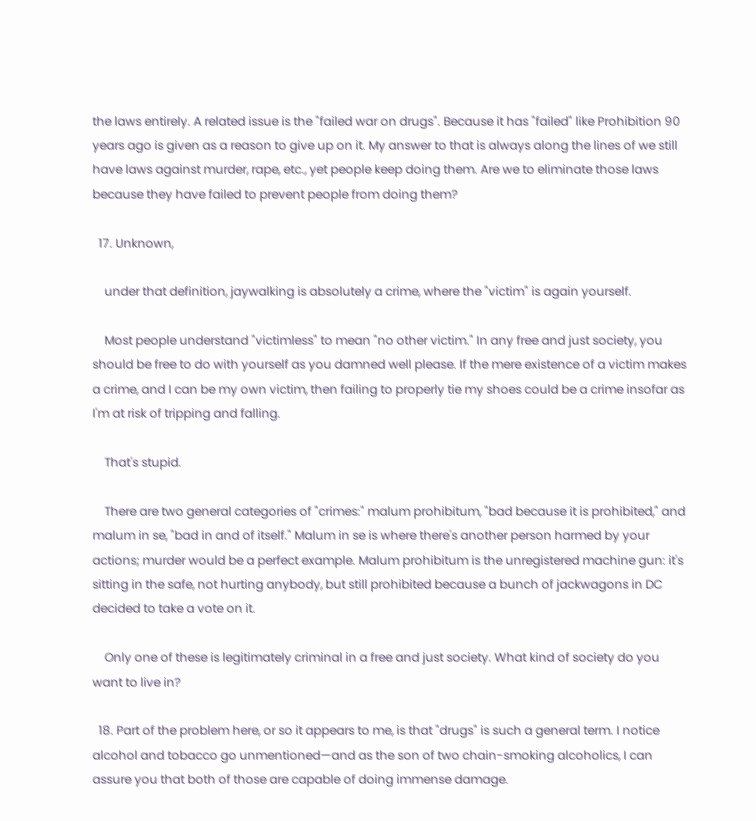the laws entirely. A related issue is the "failed war on drugs". Because it has "failed" like Prohibition 90 years ago is given as a reason to give up on it. My answer to that is always along the lines of we still have laws against murder, rape, etc., yet people keep doing them. Are we to eliminate those laws because they have failed to prevent people from doing them?

  17. Unknown,

    under that definition, jaywalking is absolutely a crime, where the "victim" is again yourself.

    Most people understand "victimless" to mean "no other victim." In any free and just society, you should be free to do with yourself as you damned well please. If the mere existence of a victim makes a crime, and I can be my own victim, then failing to properly tie my shoes could be a crime insofar as I'm at risk of tripping and falling.

    That's stupid.

    There are two general categories of "crimes:" malum prohibitum, "bad because it is prohibited," and malum in se, "bad in and of itself." Malum in se is where there's another person harmed by your actions; murder would be a perfect example. Malum prohibitum is the unregistered machine gun: it's sitting in the safe, not hurting anybody, but still prohibited because a bunch of jackwagons in DC decided to take a vote on it.

    Only one of these is legitimately criminal in a free and just society. What kind of society do you want to live in?

  18. Part of the problem here, or so it appears to me, is that "drugs" is such a general term. I notice alcohol and tobacco go unmentioned—and as the son of two chain-smoking alcoholics, I can assure you that both of those are capable of doing immense damage.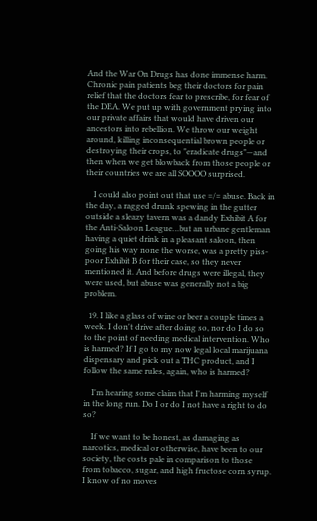And the War On Drugs has done immense harm. Chronic pain patients beg their doctors for pain relief that the doctors fear to prescribe, for fear of the DEA. We put up with government prying into our private affairs that would have driven our ancestors into rebellion. We throw our weight around, killing inconsequential brown people or destroying their crops, to "eradicate drugs"—and then when we get blowback from those people or their countries we are all SOOOO surprised.

    I could also point out that use =/= abuse. Back in the day, a ragged drunk spewing in the gutter outside a sleazy tavern was a dandy Exhibit A for the Anti-Saloon League…but an urbane gentleman having a quiet drink in a pleasant saloon, then going his way none the worse, was a pretty piss-poor Exhibit B for their case, so they never mentioned it. And before drugs were illegal, they were used, but abuse was generally not a big problem.

  19. I like a glass of wine or beer a couple times a week. I don't drive after doing so, nor do I do so to the point of needing medical intervention. Who is harmed? If I go to my now legal local marijuana dispensary and pick out a THC product, and I follow the same rules, again, who is harmed?

    I'm hearing some claim that I'm harming myself in the long run. Do I or do I not have a right to do so?

    If we want to be honest, as damaging as narcotics, medical or otherwise, have been to our society, the costs pale in comparison to those from tobacco, sugar, and high fructose corn syrup. I know of no moves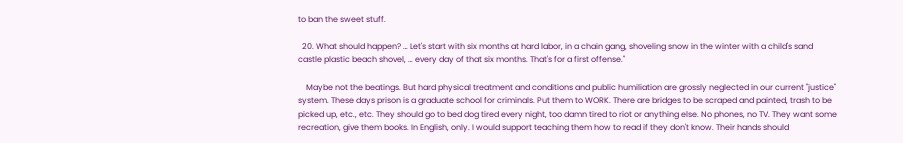to ban the sweet stuff.

  20. What should happen? … Let's start with six months at hard labor, in a chain gang, shoveling snow in the winter with a child's sand castle plastic beach shovel, … every day of that six months. That's for a first offense."

    Maybe not the beatings. But hard physical treatment and conditions and public humiliation are grossly neglected in our current "justice" system. These days prison is a graduate school for criminals. Put them to WORK. There are bridges to be scraped and painted, trash to be picked up, etc., etc. They should go to bed dog tired every night, too damn tired to riot or anything else. No phones, no TV. They want some recreation, give them books. In English, only. I would support teaching them how to read if they don't know. Their hands should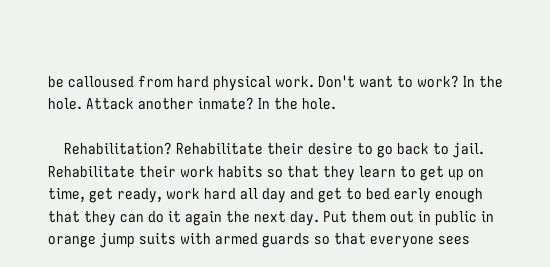be calloused from hard physical work. Don't want to work? In the hole. Attack another inmate? In the hole.

    Rehabilitation? Rehabilitate their desire to go back to jail. Rehabilitate their work habits so that they learn to get up on time, get ready, work hard all day and get to bed early enough that they can do it again the next day. Put them out in public in orange jump suits with armed guards so that everyone sees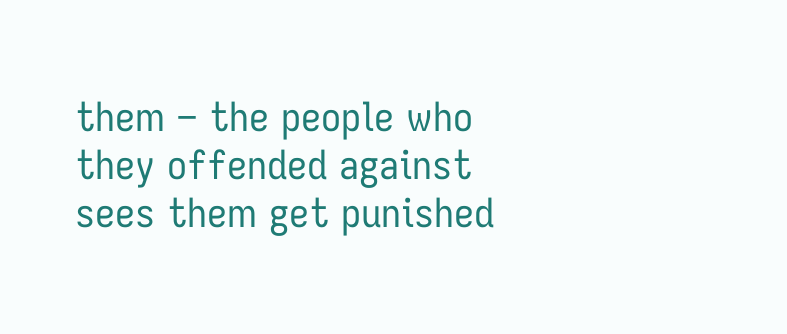them – the people who they offended against sees them get punished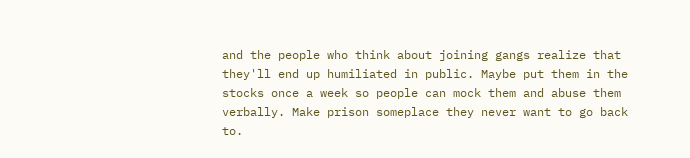and the people who think about joining gangs realize that they'll end up humiliated in public. Maybe put them in the stocks once a week so people can mock them and abuse them verbally. Make prison someplace they never want to go back to.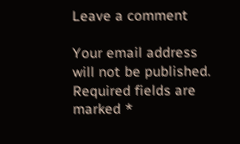Leave a comment

Your email address will not be published. Required fields are marked *